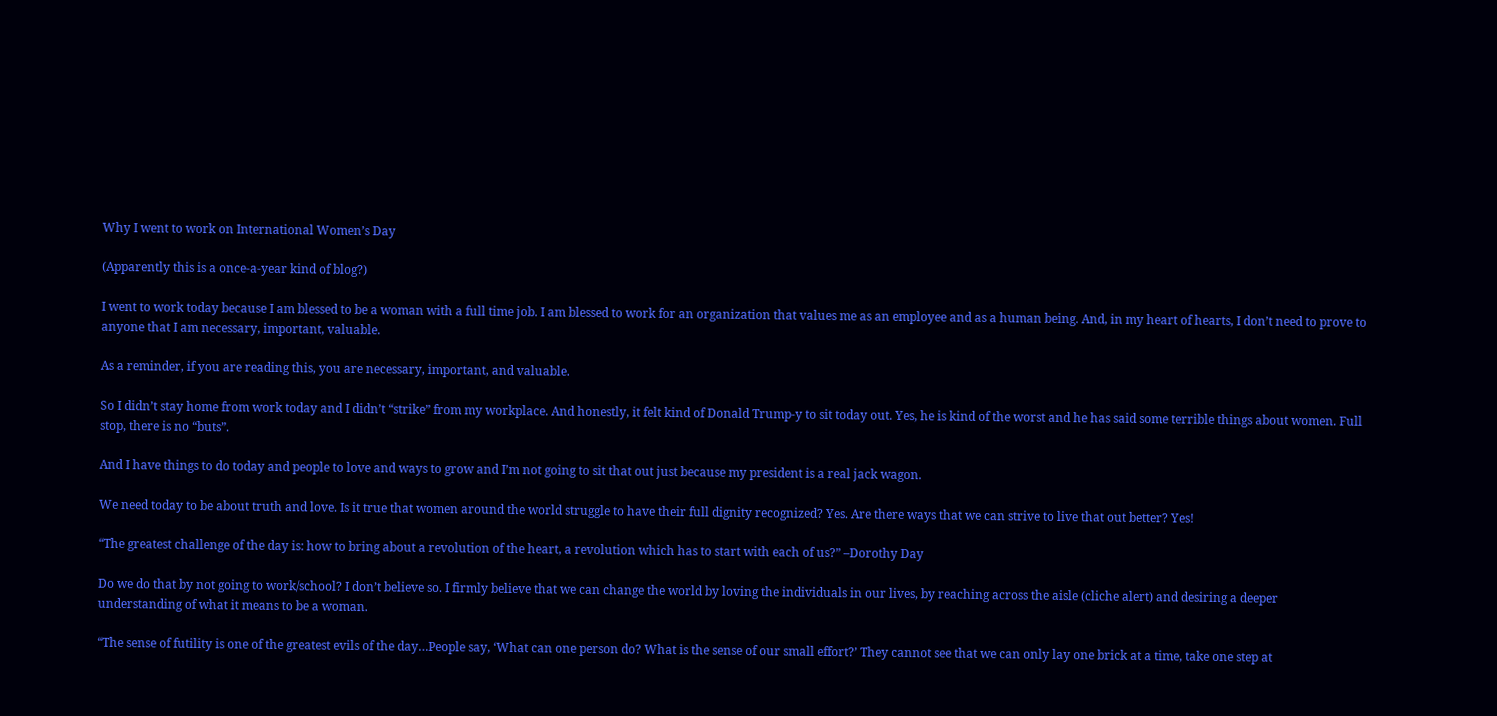Why I went to work on International Women’s Day

(Apparently this is a once-a-year kind of blog?)

I went to work today because I am blessed to be a woman with a full time job. I am blessed to work for an organization that values me as an employee and as a human being. And, in my heart of hearts, I don’t need to prove to anyone that I am necessary, important, valuable.

As a reminder, if you are reading this, you are necessary, important, and valuable.

So I didn’t stay home from work today and I didn’t “strike” from my workplace. And honestly, it felt kind of Donald Trump-y to sit today out. Yes, he is kind of the worst and he has said some terrible things about women. Full stop, there is no “buts”.

And I have things to do today and people to love and ways to grow and I’m not going to sit that out just because my president is a real jack wagon.

We need today to be about truth and love. Is it true that women around the world struggle to have their full dignity recognized? Yes. Are there ways that we can strive to live that out better? Yes!

“The greatest challenge of the day is: how to bring about a revolution of the heart, a revolution which has to start with each of us?” –Dorothy Day

Do we do that by not going to work/school? I don’t believe so. I firmly believe that we can change the world by loving the individuals in our lives, by reaching across the aisle (cliche alert) and desiring a deeper understanding of what it means to be a woman.

“The sense of futility is one of the greatest evils of the day…People say, ‘What can one person do? What is the sense of our small effort?’ They cannot see that we can only lay one brick at a time, take one step at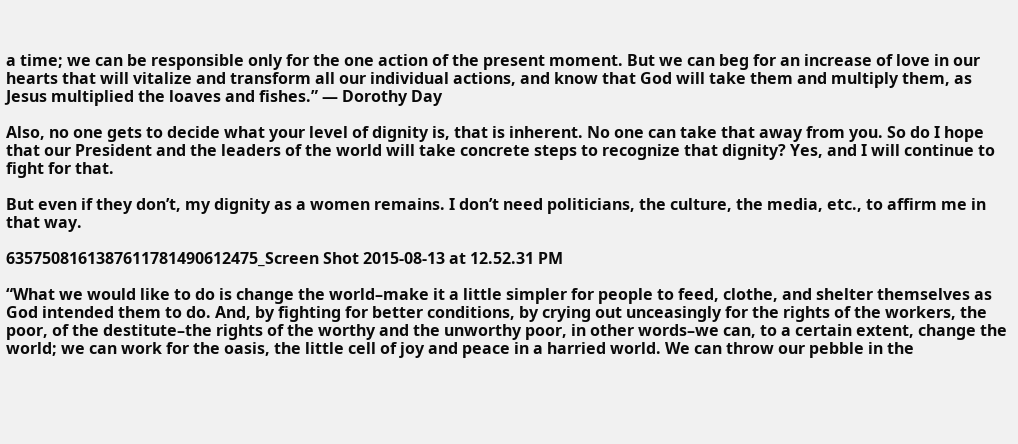a time; we can be responsible only for the one action of the present moment. But we can beg for an increase of love in our hearts that will vitalize and transform all our individual actions, and know that God will take them and multiply them, as Jesus multiplied the loaves and fishes.” — Dorothy Day

Also, no one gets to decide what your level of dignity is, that is inherent. No one can take that away from you. So do I hope that our President and the leaders of the world will take concrete steps to recognize that dignity? Yes, and I will continue to fight for that.

But even if they don’t, my dignity as a women remains. I don’t need politicians, the culture, the media, etc., to affirm me in that way.

6357508161387611781490612475_Screen Shot 2015-08-13 at 12.52.31 PM

“What we would like to do is change the world–make it a little simpler for people to feed, clothe, and shelter themselves as God intended them to do. And, by fighting for better conditions, by crying out unceasingly for the rights of the workers, the poor, of the destitute–the rights of the worthy and the unworthy poor, in other words–we can, to a certain extent, change the world; we can work for the oasis, the little cell of joy and peace in a harried world. We can throw our pebble in the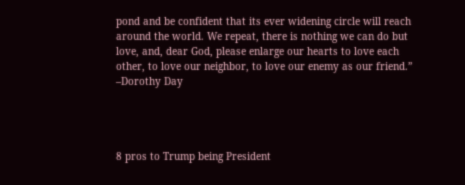pond and be confident that its ever widening circle will reach around the world. We repeat, there is nothing we can do but love, and, dear God, please enlarge our hearts to love each other, to love our neighbor, to love our enemy as our friend.” –Dorothy Day




8 pros to Trump being President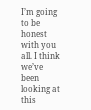I’m going to be honest with you all. I think we’ve been looking at this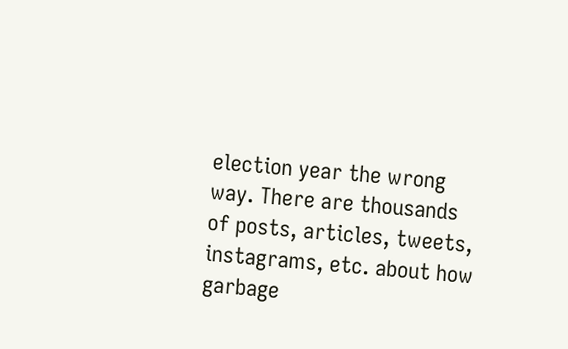election year the wrong way. There are thousands of posts, articles, tweets, instagrams, etc. about how garbage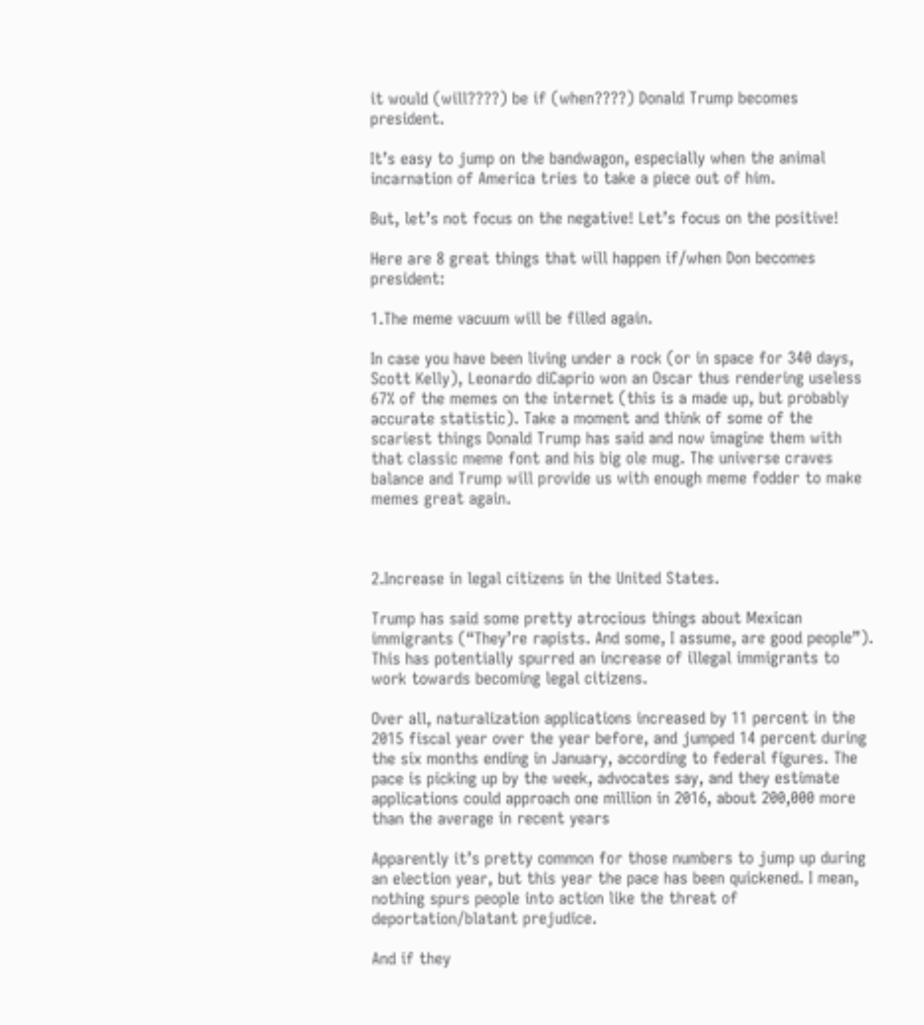it would (will????) be if (when????) Donald Trump becomes president.

It’s easy to jump on the bandwagon, especially when the animal incarnation of America tries to take a piece out of him.

But, let’s not focus on the negative! Let’s focus on the positive!

Here are 8 great things that will happen if/when Don becomes president:

1.The meme vacuum will be filled again.

In case you have been living under a rock (or in space for 340 days, Scott Kelly), Leonardo diCaprio won an Oscar thus rendering useless 67% of the memes on the internet (this is a made up, but probably accurate statistic). Take a moment and think of some of the scariest things Donald Trump has said and now imagine them with that classic meme font and his big ole mug. The universe craves balance and Trump will provide us with enough meme fodder to make memes great again.



2.Increase in legal citizens in the United States.

Trump has said some pretty atrocious things about Mexican immigrants (“They’re rapists. And some, I assume, are good people”). This has potentially spurred an increase of illegal immigrants to work towards becoming legal citizens.

Over all, naturalization applications increased by 11 percent in the 2015 fiscal year over the year before, and jumped 14 percent during the six months ending in January, according to federal figures. The pace is picking up by the week, advocates say, and they estimate applications could approach one million in 2016, about 200,000 more than the average in recent years

Apparently it’s pretty common for those numbers to jump up during an election year, but this year the pace has been quickened. I mean, nothing spurs people into action like the threat of deportation/blatant prejudice.

And if they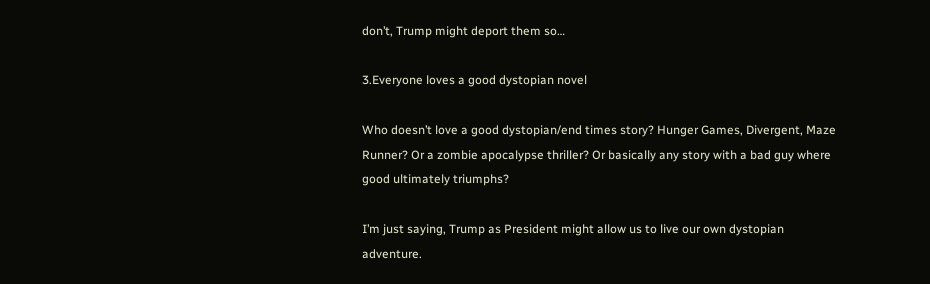don’t, Trump might deport them so…

3.Everyone loves a good dystopian novel

Who doesn’t love a good dystopian/end times story? Hunger Games, Divergent, Maze Runner? Or a zombie apocalypse thriller? Or basically any story with a bad guy where good ultimately triumphs?

I’m just saying, Trump as President might allow us to live our own dystopian adventure.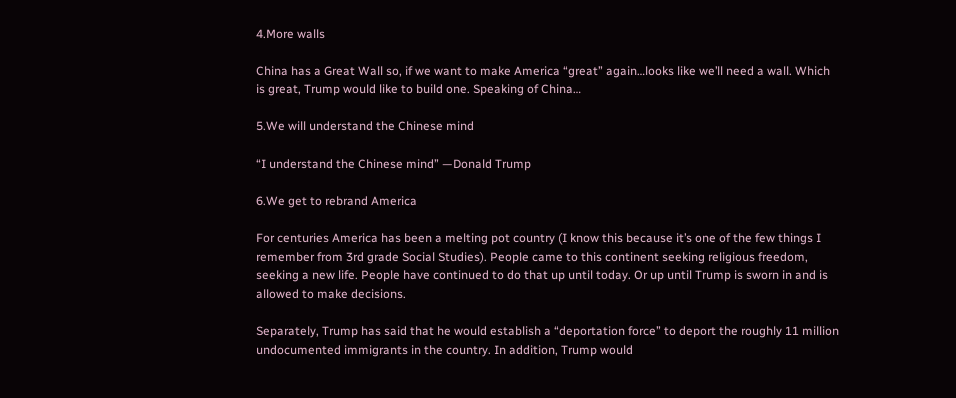4.More walls

China has a Great Wall so, if we want to make America “great” again…looks like we’ll need a wall. Which is great, Trump would like to build one. Speaking of China…

5.We will understand the Chinese mind

“I understand the Chinese mind” —Donald Trump

6.We get to rebrand America

For centuries America has been a melting pot country (I know this because it’s one of the few things I remember from 3rd grade Social Studies). People came to this continent seeking religious freedom, seeking a new life. People have continued to do that up until today. Or up until Trump is sworn in and is allowed to make decisions.

Separately, Trump has said that he would establish a “deportation force” to deport the roughly 11 million undocumented immigrants in the country. In addition, Trump would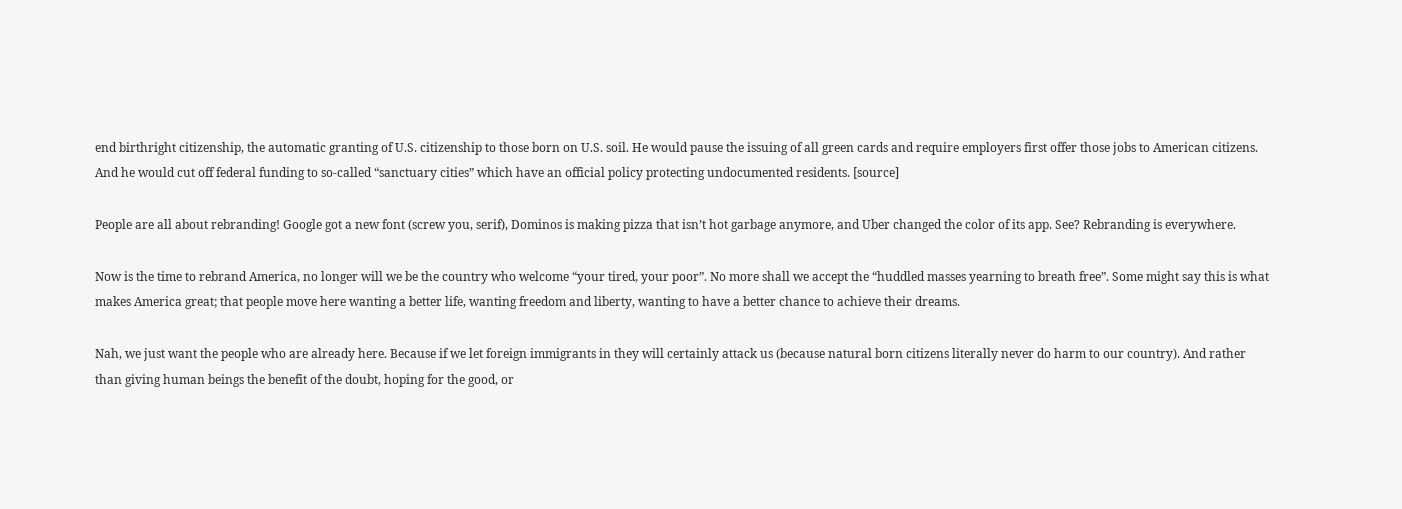end birthright citizenship, the automatic granting of U.S. citizenship to those born on U.S. soil. He would pause the issuing of all green cards and require employers first offer those jobs to American citizens. And he would cut off federal funding to so-called “sanctuary cities” which have an official policy protecting undocumented residents. [source]

People are all about rebranding! Google got a new font (screw you, serif), Dominos is making pizza that isn’t hot garbage anymore, and Uber changed the color of its app. See? Rebranding is everywhere.

Now is the time to rebrand America, no longer will we be the country who welcome “your tired, your poor”. No more shall we accept the “huddled masses yearning to breath free”. Some might say this is what makes America great; that people move here wanting a better life, wanting freedom and liberty, wanting to have a better chance to achieve their dreams.

Nah, we just want the people who are already here. Because if we let foreign immigrants in they will certainly attack us (because natural born citizens literally never do harm to our country). And rather than giving human beings the benefit of the doubt, hoping for the good, or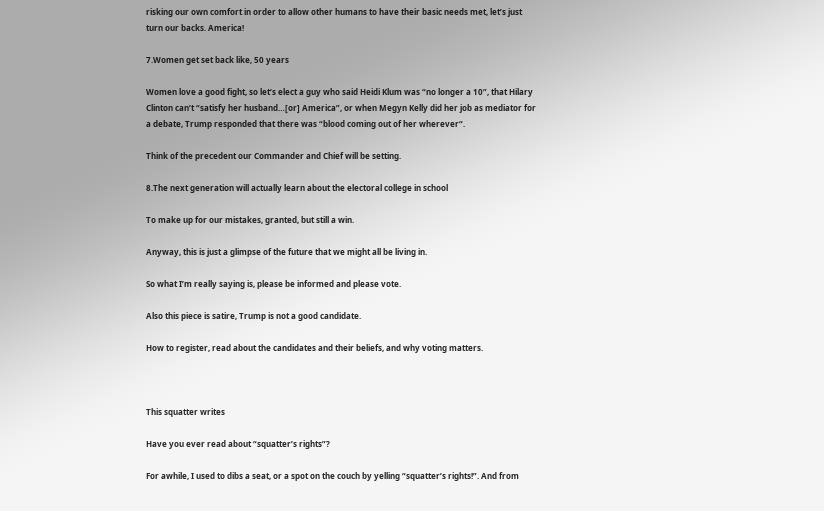risking our own comfort in order to allow other humans to have their basic needs met, let’s just turn our backs. America!

7.Women get set back like, 50 years

Women love a good fight, so let’s elect a guy who said Heidi Klum was “no longer a 10”, that Hilary Clinton can’t “satisfy her husband…[or] America”, or when Megyn Kelly did her job as mediator for a debate, Trump responded that there was “blood coming out of her wherever“.

Think of the precedent our Commander and Chief will be setting.

8.The next generation will actually learn about the electoral college in school

To make up for our mistakes, granted, but still a win.

Anyway, this is just a glimpse of the future that we might all be living in.

So what I’m really saying is, please be informed and please vote.

Also this piece is satire, Trump is not a good candidate.

How to register, read about the candidates and their beliefs, and why voting matters.



This squatter writes

Have you ever read about “squatter’s rights”?

For awhile, I used to dibs a seat, or a spot on the couch by yelling “squatter’s rights!”. And from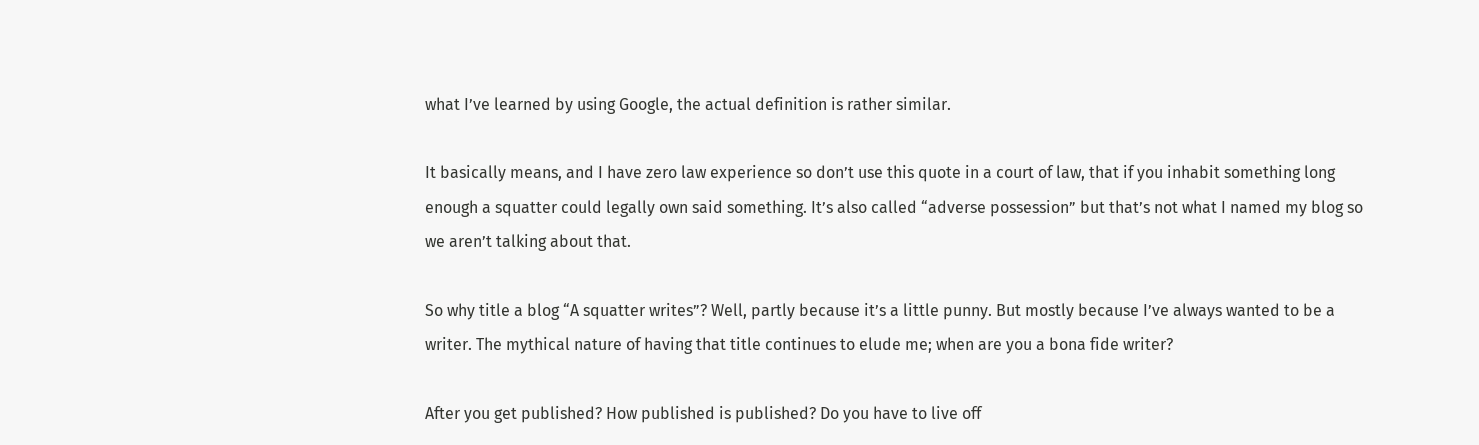what I’ve learned by using Google, the actual definition is rather similar.

It basically means, and I have zero law experience so don’t use this quote in a court of law, that if you inhabit something long enough a squatter could legally own said something. It’s also called “adverse possession” but that’s not what I named my blog so we aren’t talking about that.

So why title a blog “A squatter writes”? Well, partly because it’s a little punny. But mostly because I’ve always wanted to be a writer. The mythical nature of having that title continues to elude me; when are you a bona fide writer?

After you get published? How published is published? Do you have to live off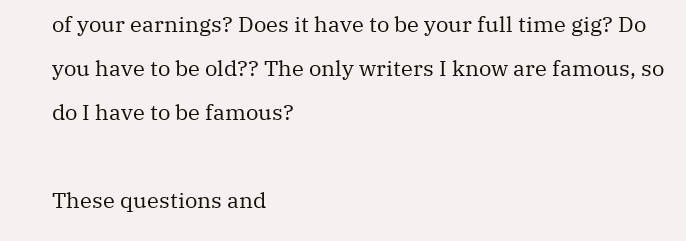of your earnings? Does it have to be your full time gig? Do you have to be old?? The only writers I know are famous, so do I have to be famous?

These questions and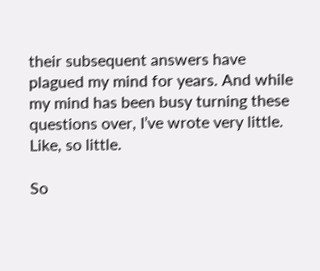their subsequent answers have plagued my mind for years. And while my mind has been busy turning these questions over, I’ve wrote very little. Like, so little.

So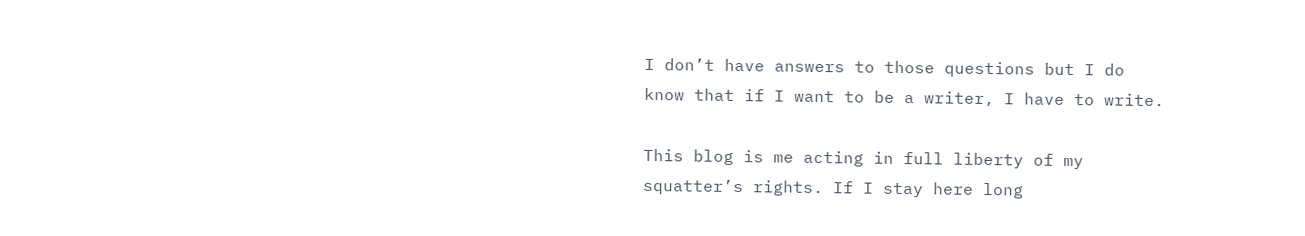I don’t have answers to those questions but I do know that if I want to be a writer, I have to write.

This blog is me acting in full liberty of my squatter’s rights. If I stay here long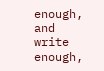enough, and write enough,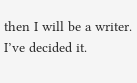then I will be a writer. I’ve decided it.